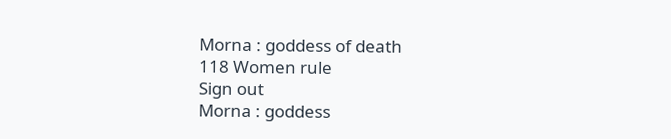Morna : goddess of death
118 Women rule
Sign out
Morna : goddess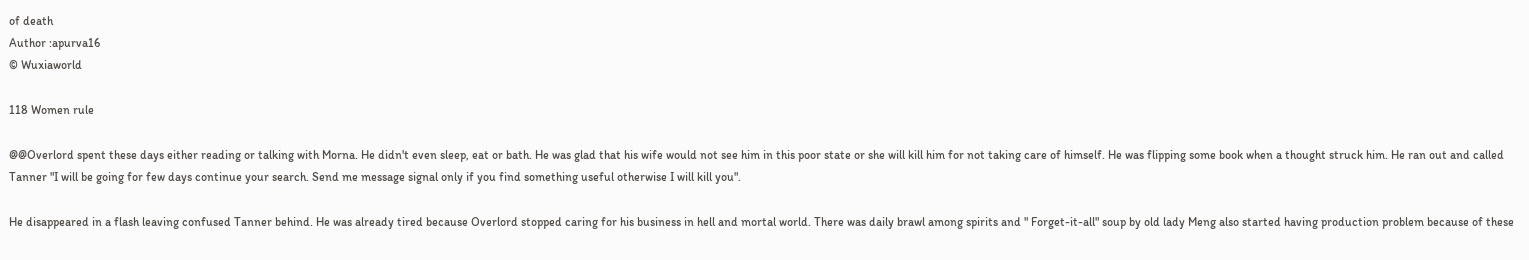of death
Author :apurva16
© Wuxiaworld

118 Women rule

@@Overlord spent these days either reading or talking with Morna. He didn't even sleep, eat or bath. He was glad that his wife would not see him in this poor state or she will kill him for not taking care of himself. He was flipping some book when a thought struck him. He ran out and called Tanner "I will be going for few days continue your search. Send me message signal only if you find something useful otherwise I will kill you".

He disappeared in a flash leaving confused Tanner behind. He was already tired because Overlord stopped caring for his business in hell and mortal world. There was daily brawl among spirits and " Forget-it-all" soup by old lady Meng also started having production problem because of these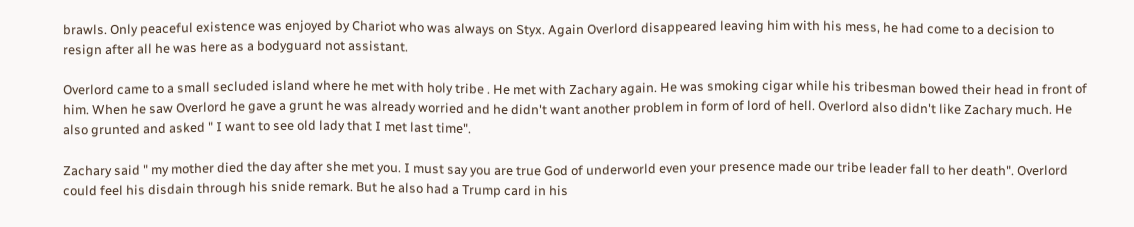brawls. Only peaceful existence was enjoyed by Chariot who was always on Styx. Again Overlord disappeared leaving him with his mess, he had come to a decision to resign after all he was here as a bodyguard not assistant.

Overlord came to a small secluded island where he met with holy tribe . He met with Zachary again. He was smoking cigar while his tribesman bowed their head in front of him. When he saw Overlord he gave a grunt he was already worried and he didn't want another problem in form of lord of hell. Overlord also didn't like Zachary much. He also grunted and asked " I want to see old lady that I met last time".

Zachary said " my mother died the day after she met you. I must say you are true God of underworld even your presence made our tribe leader fall to her death". Overlord could feel his disdain through his snide remark. But he also had a Trump card in his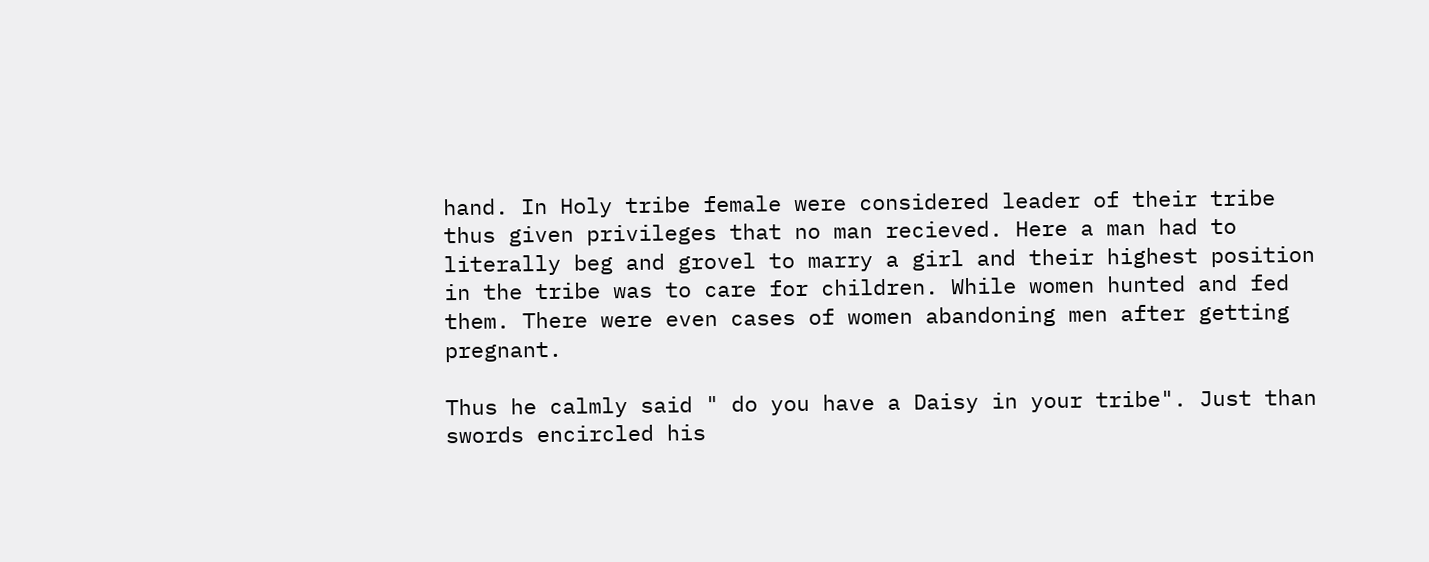hand. In Holy tribe female were considered leader of their tribe thus given privileges that no man recieved. Here a man had to literally beg and grovel to marry a girl and their highest position in the tribe was to care for children. While women hunted and fed them. There were even cases of women abandoning men after getting pregnant.

Thus he calmly said " do you have a Daisy in your tribe". Just than swords encircled his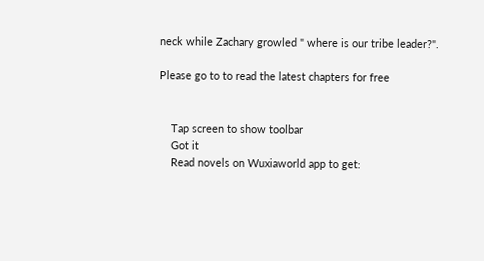neck while Zachary growled " where is our tribe leader?".

Please go to to read the latest chapters for free


    Tap screen to show toolbar
    Got it
    Read novels on Wuxiaworld app to get: